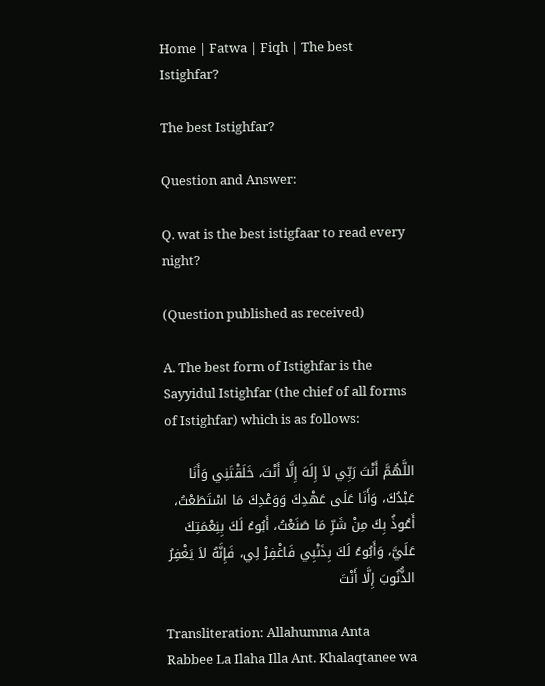Home | Fatwa | Fiqh | The best Istighfar?

The best Istighfar?

Question and Answer:

Q. wat is the best istigfaar to read every night?

(Question published as received)

A. The best form of Istighfar is the Sayyidul Istighfar (the chief of all forms of Istighfar) which is as follows:

اللَّهُمَّ أَنْتَ رَبِّي لاَ إِلَهَ إِلَّا أَنْتَ، خَلَقْتَنِي وَأَنَا عَبْدُكَ، وَأَنَا عَلَى عَهْدِكَ وَوَعْدِكَ مَا اسْتَطَعْتُ، أَعُوذُ بِكَ مِنْ شَرِّ مَا صَنَعْتُ، أَبُوءُ لَكَ بِنِعْمَتِكَ عَلَيَّ، وَأَبُوءُ لَكَ بِذَنْبِي فَاغْفِرْ لِي، فَإِنَّهُ لاَ يَغْفِرُ الذُّنُوبَ إِلَّا أَنْتَ

Transliteration: Allahumma Anta Rabbee La Ilaha Illa Ant. Khalaqtanee wa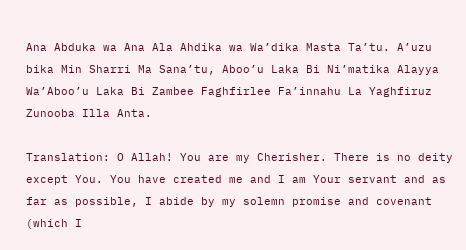Ana Abduka wa Ana Ala Ahdika wa Wa’dika Masta Ta’tu. A’uzu bika Min Sharri Ma Sana’tu, Aboo’u Laka Bi Ni’matika Alayya Wa’Aboo’u Laka Bi Zambee Faghfirlee Fa’innahu La Yaghfiruz Zunooba Illa Anta.

Translation: O Allah! You are my Cherisher. There is no deity except You. You have created me and I am Your servant and as far as possible, I abide by my solemn promise and covenant (which I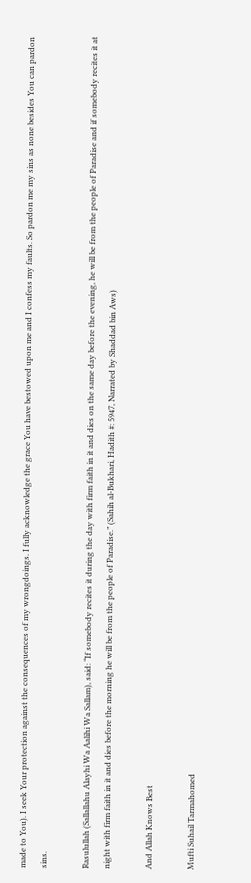made to You). I seek Your protection against the consequences of my wrongdoings. I fully acknowledge the grace You have bestowed upon me and I confess my faults. So pardon me my sins as none besides You can pardon sins.

Rasulullah (Sallallahu Alayhi Wa Aalihi Wa Sallam), said: “If somebody recites it during the day with firm faith in it and dies on the same day before the evening, he will be from the people of Paradise and if somebody recites it at night with firm faith in it and dies before the morning he will be from the people of Paradise.” (Sahih al-Bukhari, Hadith #: 5947, Narrated by Shaddad bin Aws)

And Allah Knows Best

Mufti Suhail Tarmahomed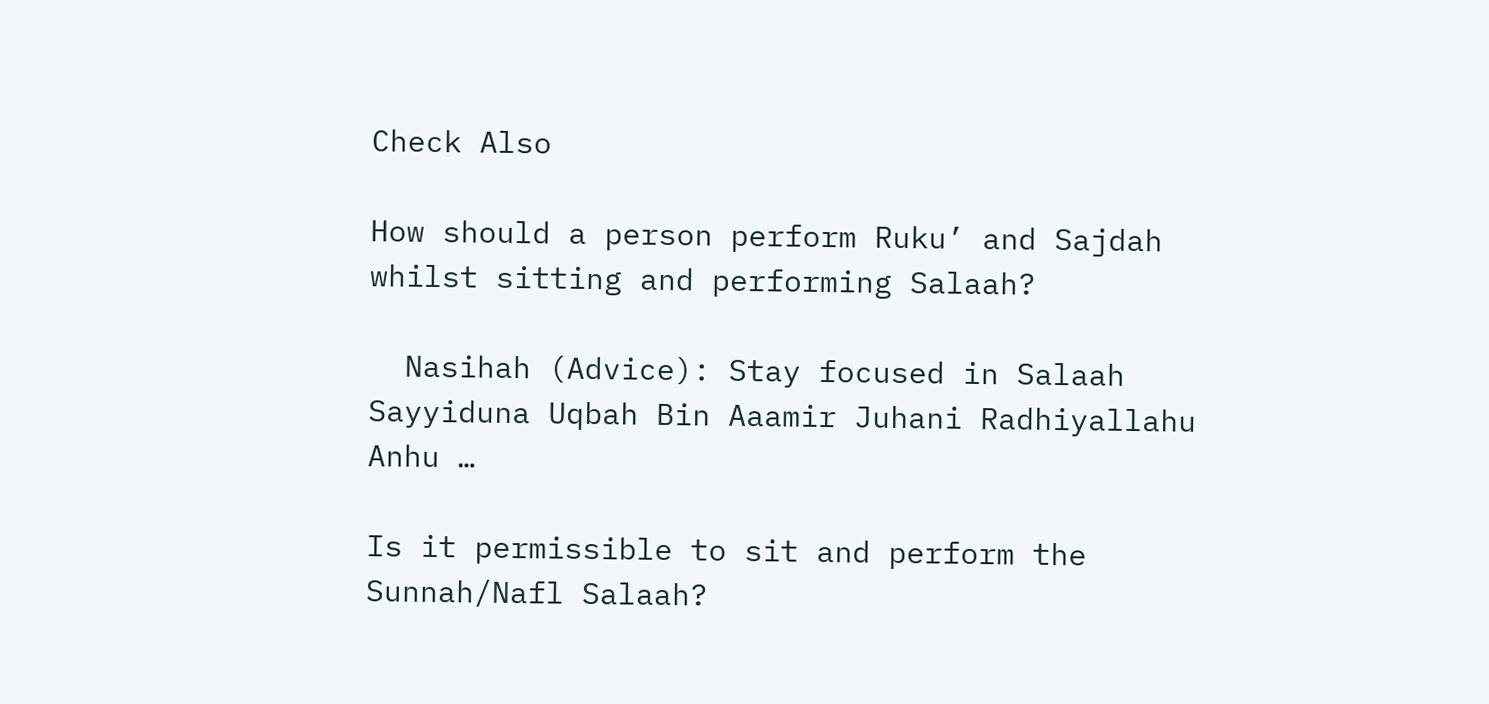Check Also

How should a person perform Ruku’ and Sajdah whilst sitting and performing Salaah?

  Nasihah (Advice): Stay focused in Salaah   Sayyiduna Uqbah Bin Aaamir Juhani Radhiyallahu Anhu …

Is it permissible to sit and perform the Sunnah/Nafl Salaah?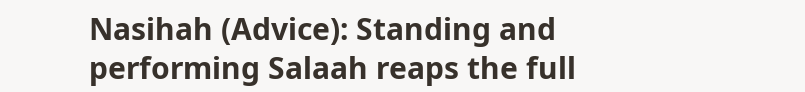Nasihah (Advice): Standing and performing Salaah reaps the full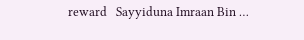reward   Sayyiduna Imraan Bin …